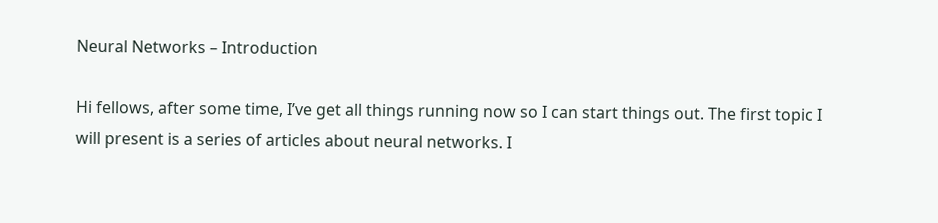Neural Networks – Introduction

Hi fellows, after some time, I’ve get all things running now so I can start things out. The first topic I will present is a series of articles about neural networks. I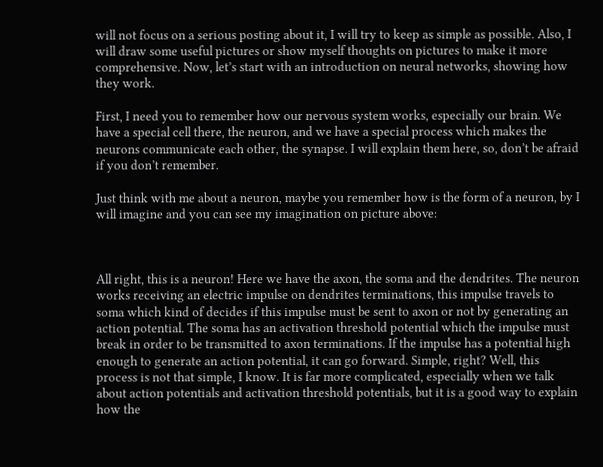will not focus on a serious posting about it, I will try to keep as simple as possible. Also, I will draw some useful pictures or show myself thoughts on pictures to make it more comprehensive. Now, let’s start with an introduction on neural networks, showing how they work.

First, I need you to remember how our nervous system works, especially our brain. We have a special cell there, the neuron, and we have a special process which makes the neurons communicate each other, the synapse. I will explain them here, so, don’t be afraid if you don’t remember.

Just think with me about a neuron, maybe you remember how is the form of a neuron, by I will imagine and you can see my imagination on picture above:



All right, this is a neuron! Here we have the axon, the soma and the dendrites. The neuron works receiving an electric impulse on dendrites terminations, this impulse travels to soma which kind of decides if this impulse must be sent to axon or not by generating an action potential. The soma has an activation threshold potential which the impulse must break in order to be transmitted to axon terminations. If the impulse has a potential high enough to generate an action potential, it can go forward. Simple, right? Well, this process is not that simple, I know. It is far more complicated, especially when we talk about action potentials and activation threshold potentials, but it is a good way to explain how the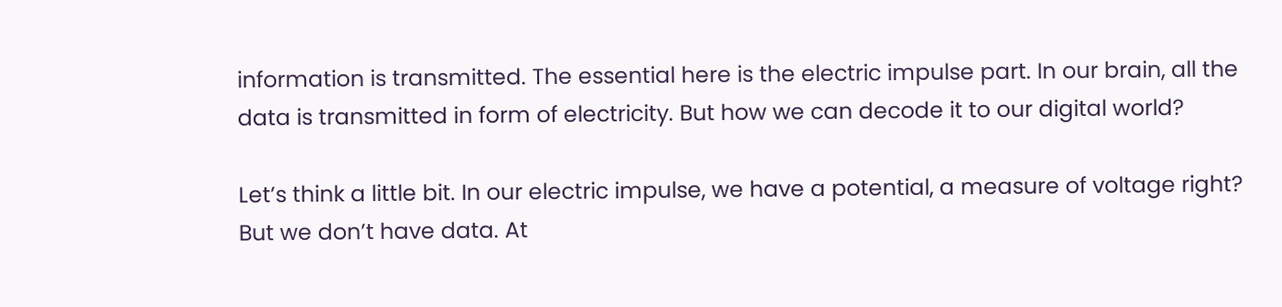information is transmitted. The essential here is the electric impulse part. In our brain, all the data is transmitted in form of electricity. But how we can decode it to our digital world?

Let’s think a little bit. In our electric impulse, we have a potential, a measure of voltage right? But we don’t have data. At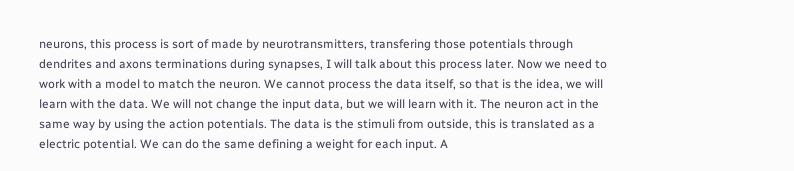neurons, this process is sort of made by neurotransmitters, transfering those potentials through dendrites and axons terminations during synapses, I will talk about this process later. Now we need to work with a model to match the neuron. We cannot process the data itself, so that is the idea, we will learn with the data. We will not change the input data, but we will learn with it. The neuron act in the same way by using the action potentials. The data is the stimuli from outside, this is translated as a electric potential. We can do the same defining a weight for each input. A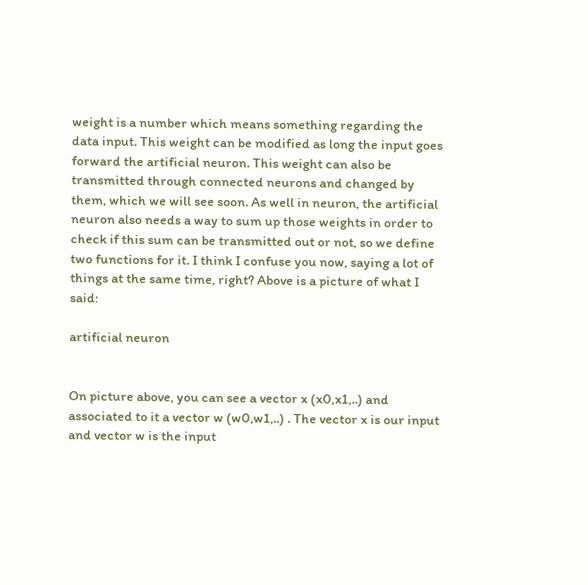weight is a number which means something regarding the data input. This weight can be modified as long the input goes forward the artificial neuron. This weight can also be transmitted through connected neurons and changed by them, which we will see soon. As well in neuron, the artificial neuron also needs a way to sum up those weights in order to check if this sum can be transmitted out or not, so we define two functions for it. I think I confuse you now, saying a lot of things at the same time, right? Above is a picture of what I said:

artificial neuron


On picture above, you can see a vector x (x0,x1,..) and associated to it a vector w (w0,w1,..) . The vector x is our input and vector w is the input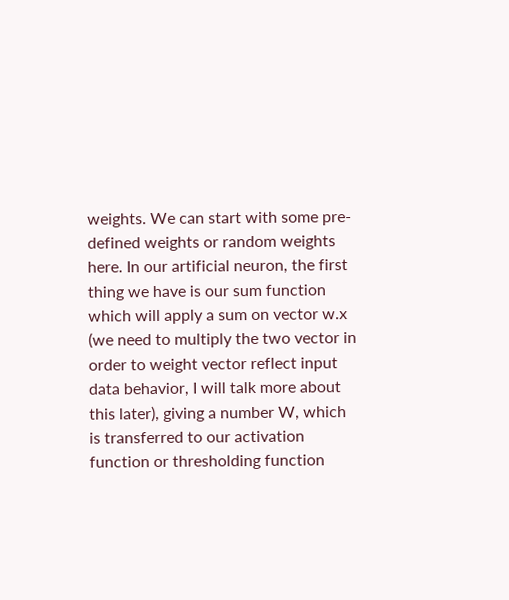weights. We can start with some pre-defined weights or random weights here. In our artificial neuron, the first thing we have is our sum function which will apply a sum on vector w.x (we need to multiply the two vector in order to weight vector reflect input data behavior, I will talk more about this later), giving a number W, which is transferred to our activation function or thresholding function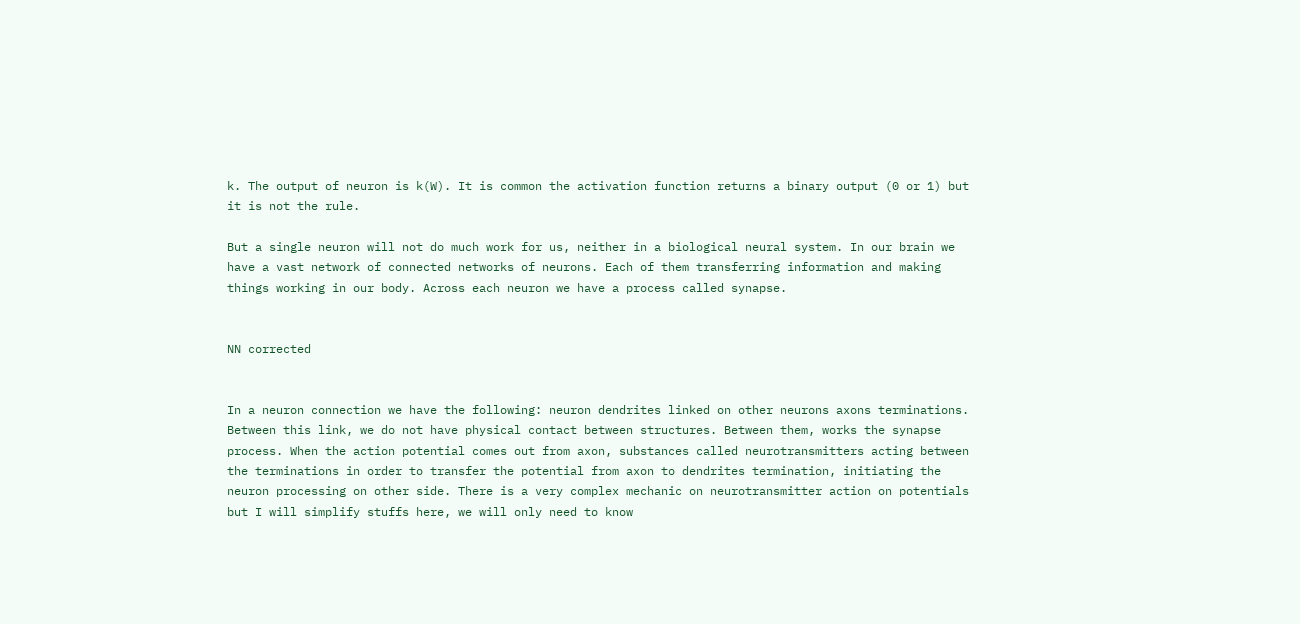k. The output of neuron is k(W). It is common the activation function returns a binary output (0 or 1) but it is not the rule.

But a single neuron will not do much work for us, neither in a biological neural system. In our brain we have a vast network of connected networks of neurons. Each of them transferring information and making things working in our body. Across each neuron we have a process called synapse.


NN corrected


In a neuron connection we have the following: neuron dendrites linked on other neurons axons terminations. Between this link, we do not have physical contact between structures. Between them, works the synapse process. When the action potential comes out from axon, substances called neurotransmitters acting between the terminations in order to transfer the potential from axon to dendrites termination, initiating the neuron processing on other side. There is a very complex mechanic on neurotransmitter action on potentials but I will simplify stuffs here, we will only need to know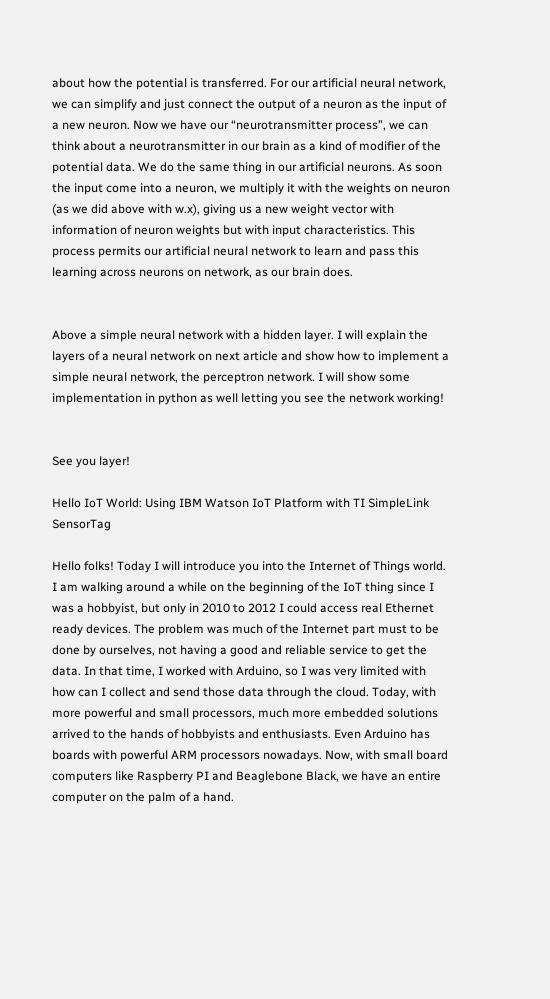about how the potential is transferred. For our artificial neural network, we can simplify and just connect the output of a neuron as the input of a new neuron. Now we have our “neurotransmitter process”, we can think about a neurotransmitter in our brain as a kind of modifier of the potential data. We do the same thing in our artificial neurons. As soon the input come into a neuron, we multiply it with the weights on neuron (as we did above with w.x), giving us a new weight vector with information of neuron weights but with input characteristics. This process permits our artificial neural network to learn and pass this learning across neurons on network, as our brain does.


Above a simple neural network with a hidden layer. I will explain the layers of a neural network on next article and show how to implement a simple neural network, the perceptron network. I will show some implementation in python as well letting you see the network working!


See you layer!

Hello IoT World: Using IBM Watson IoT Platform with TI SimpleLink SensorTag

Hello folks! Today I will introduce you into the Internet of Things world. I am walking around a while on the beginning of the IoT thing since I was a hobbyist, but only in 2010 to 2012 I could access real Ethernet ready devices. The problem was much of the Internet part must to be done by ourselves, not having a good and reliable service to get the data. In that time, I worked with Arduino, so I was very limited with how can I collect and send those data through the cloud. Today, with more powerful and small processors, much more embedded solutions arrived to the hands of hobbyists and enthusiasts. Even Arduino has boards with powerful ARM processors nowadays. Now, with small board computers like Raspberry PI and Beaglebone Black, we have an entire computer on the palm of a hand.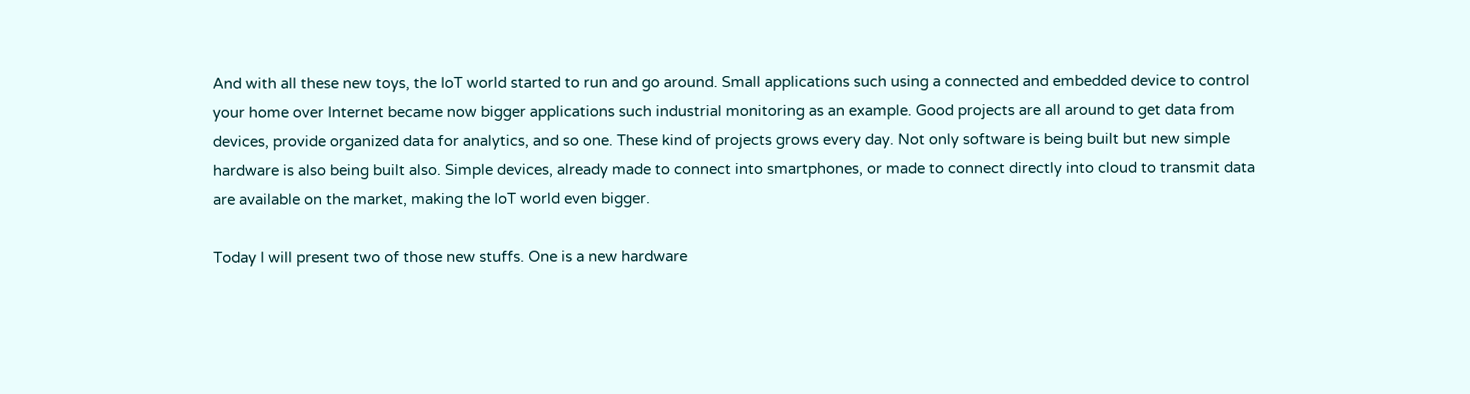And with all these new toys, the IoT world started to run and go around. Small applications such using a connected and embedded device to control your home over Internet became now bigger applications such industrial monitoring as an example. Good projects are all around to get data from devices, provide organized data for analytics, and so one. These kind of projects grows every day. Not only software is being built but new simple hardware is also being built also. Simple devices, already made to connect into smartphones, or made to connect directly into cloud to transmit data are available on the market, making the IoT world even bigger.

Today I will present two of those new stuffs. One is a new hardware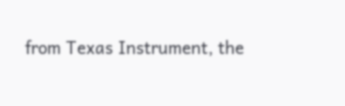from Texas Instrument, the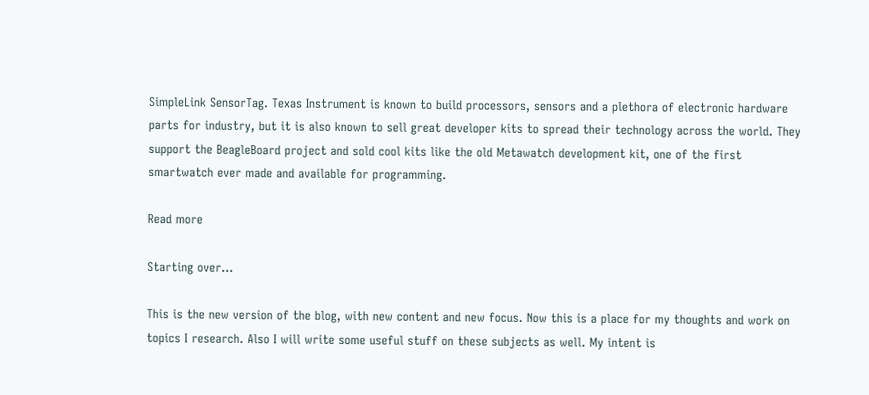SimpleLink SensorTag. Texas Instrument is known to build processors, sensors and a plethora of electronic hardware parts for industry, but it is also known to sell great developer kits to spread their technology across the world. They support the BeagleBoard project and sold cool kits like the old Metawatch development kit, one of the first smartwatch ever made and available for programming.

Read more

Starting over…

This is the new version of the blog, with new content and new focus. Now this is a place for my thoughts and work on topics I research. Also I will write some useful stuff on these subjects as well. My intent is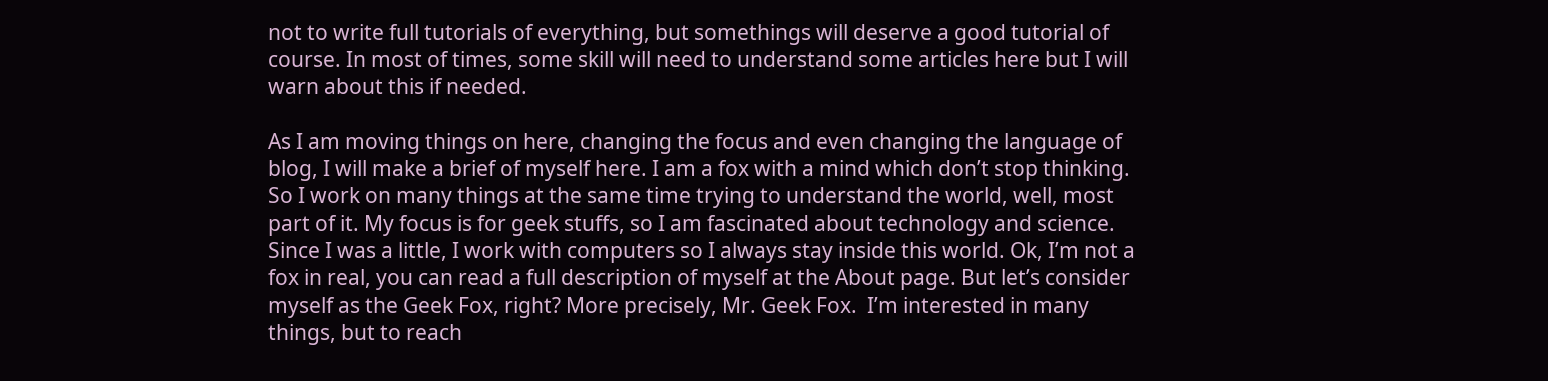not to write full tutorials of everything, but somethings will deserve a good tutorial of course. In most of times, some skill will need to understand some articles here but I will warn about this if needed.

As I am moving things on here, changing the focus and even changing the language of blog, I will make a brief of myself here. I am a fox with a mind which don’t stop thinking. So I work on many things at the same time trying to understand the world, well, most part of it. My focus is for geek stuffs, so I am fascinated about technology and science. Since I was a little, I work with computers so I always stay inside this world. Ok, I’m not a fox in real, you can read a full description of myself at the About page. But let’s consider myself as the Geek Fox, right? More precisely, Mr. Geek Fox.  I’m interested in many things, but to reach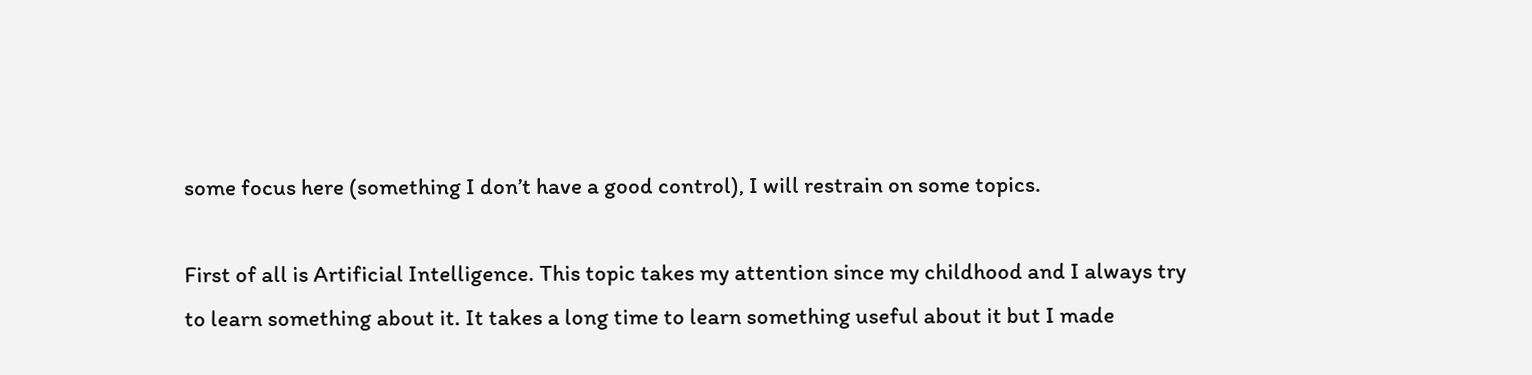some focus here (something I don’t have a good control), I will restrain on some topics.

First of all is Artificial Intelligence. This topic takes my attention since my childhood and I always try to learn something about it. It takes a long time to learn something useful about it but I made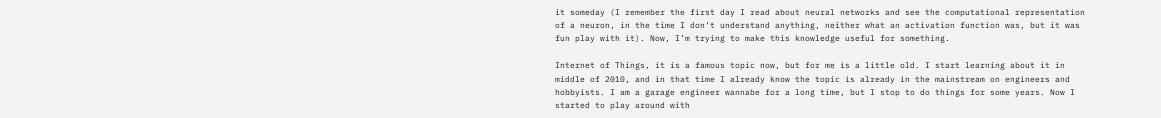it someday (I remember the first day I read about neural networks and see the computational representation of a neuron, in the time I don’t understand anything, neither what an activation function was, but it was fun play with it). Now, I’m trying to make this knowledge useful for something.

Internet of Things, it is a famous topic now, but for me is a little old. I start learning about it in middle of 2010, and in that time I already know the topic is already in the mainstream on engineers and hobbyists. I am a garage engineer wannabe for a long time, but I stop to do things for some years. Now I started to play around with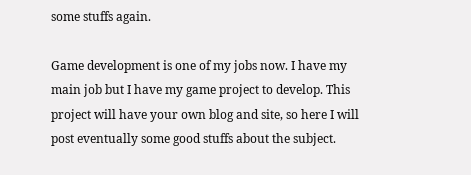some stuffs again.

Game development is one of my jobs now. I have my main job but I have my game project to develop. This project will have your own blog and site, so here I will post eventually some good stuffs about the subject.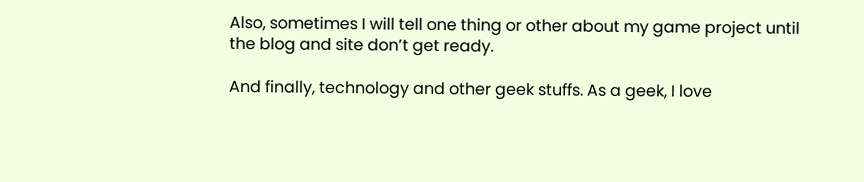Also, sometimes I will tell one thing or other about my game project until the blog and site don’t get ready.

And finally, technology and other geek stuffs. As a geek, I love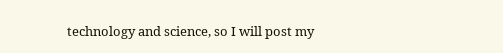technology and science, so I will post my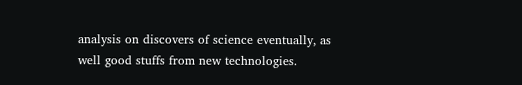analysis on discovers of science eventually, as well good stuffs from new technologies.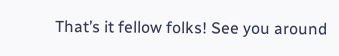That’s it fellow folks! See you around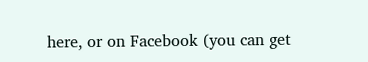here, or on Facebook (you can get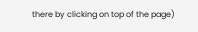there by clicking on top of the page)